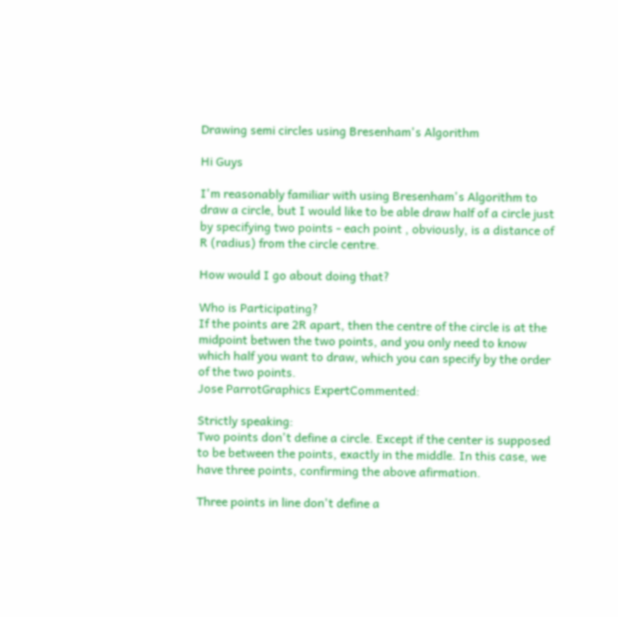Drawing semi circles using Bresenham's Algorithm

Hi Guys

I'm reasonably familiar with using Bresenham's Algorithm to draw a circle, but I would like to be able draw half of a circle just  by specifying two points - each point , obviously, is a distance of R (radius) from the circle centre.

How would I go about doing that?

Who is Participating?
If the points are 2R apart, then the centre of the circle is at the midpoint betwen the two points, and you only need to know which half you want to draw, which you can specify by the order of the two points.
Jose ParrotGraphics ExpertCommented:

Strictly speaking:
Two points don't define a circle. Except if the center is supposed to be between the points, exactly in the middle. In this case, we have three points, confirming the above afirmation.

Three points in line don't define a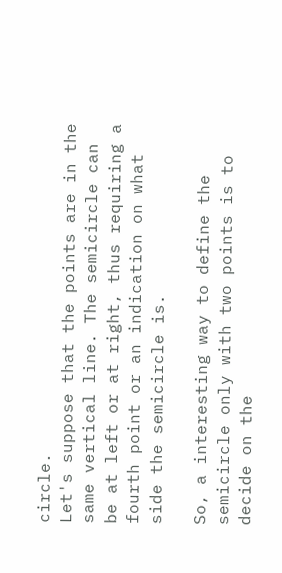circle.
Let's suppose that the points are in the same vertical line. The semicircle can be at left or at right, thus requiring a fourth point or an indication on what side the semicircle is.

So, a interesting way to define the semicircle only with two points is to decide on the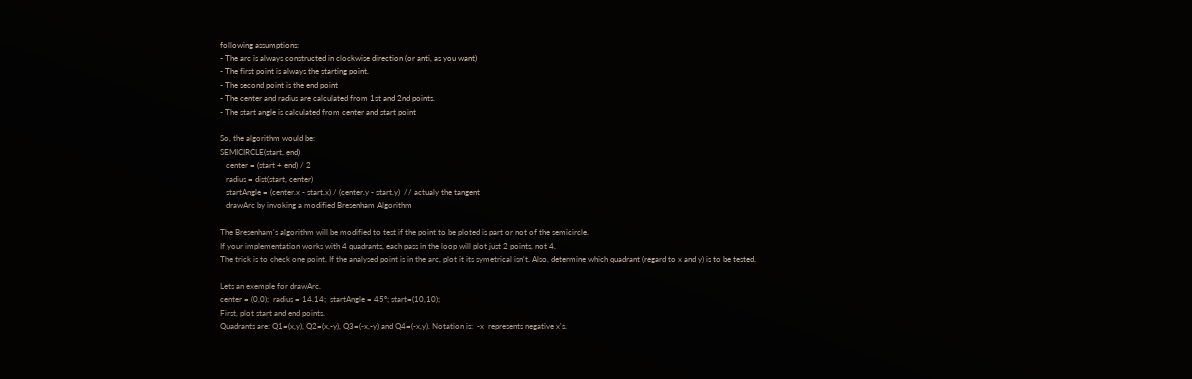following assumptions:
- The arc is always constructed in clockwise direction (or anti, as you want)
- The first point is always the starting point.
- The second point is the end point
- The center and radius are calculated from 1st and 2nd points.
- The start angle is calculated from center and start point

So, the algorithm would be:
SEMICIRCLE(start, end)
   center = (start + end) / 2
   radius = dist(start, center)
   startAngle = (center.x - start.x) / (center.y - start.y)  // actualy the tangent
   drawArc by invoking a modified Bresenham Algorithm

The Bresenham's algorithm will be modified to test if the point to be ploted is part or not of the semicircle.
If your implementation works with 4 quadrants, each pass in the loop will plot just 2 points, not 4.
The trick is to check one point. If the analysed point is in the arc, plot it its symetrical isn't. Also, determine which quadrant (regard to x and y) is to be tested.

Lets an exemple for drawArc.
center = (0,0);  radius = 14.14;  startAngle = 45º; start=(10,10);
First, plot start and end points.
Quadrants are: Q1=(x,y), Q2=(x,-y), Q3=(-x,-y) and Q4=(-x,y). Notation is:  -x  represents negative x's.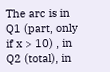The arc is in Q1 (part, only if x > 10) , in Q2 (total), in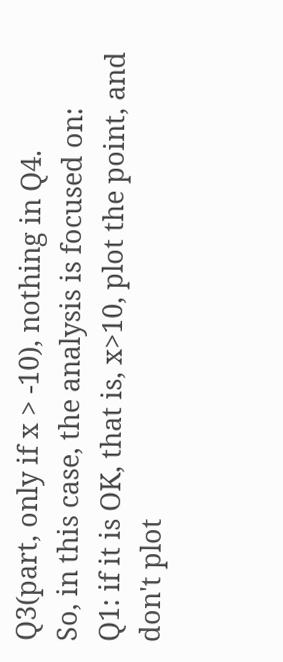Q3(part, only if x > -10), nothing in Q4.
So, in this case, the analysis is focused on:
Q1: if it is OK, that is, x>10, plot the point, and don't plot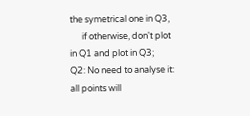the symetrical one in Q3,
      if otherwise, don't plot in Q1 and plot in Q3;
Q2: No need to analyse it: all points will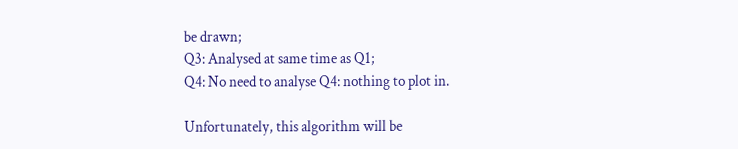be drawn;
Q3: Analysed at same time as Q1;
Q4: No need to analyse Q4: nothing to plot in.

Unfortunately, this algorithm will be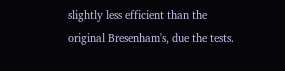slightly less efficient than the original Bresenham's, due the tests.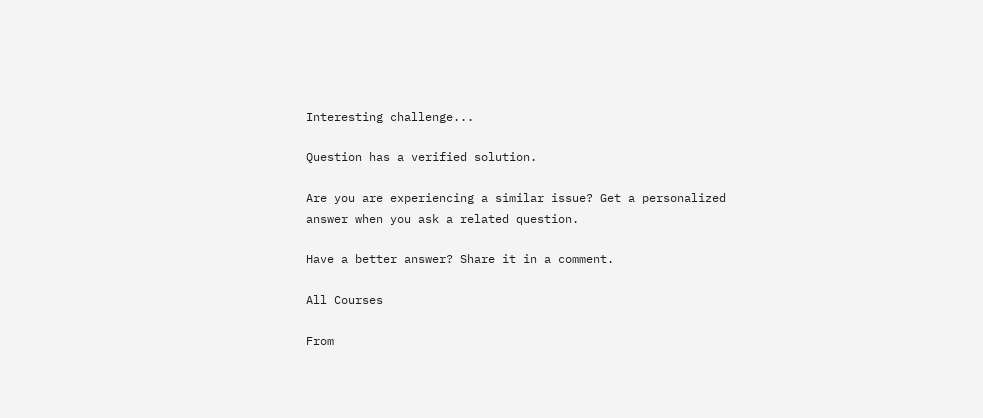Interesting challenge...

Question has a verified solution.

Are you are experiencing a similar issue? Get a personalized answer when you ask a related question.

Have a better answer? Share it in a comment.

All Courses

From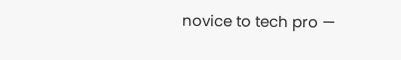novice to tech pro —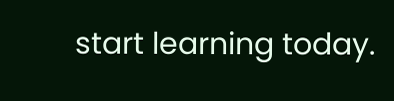start learning today.